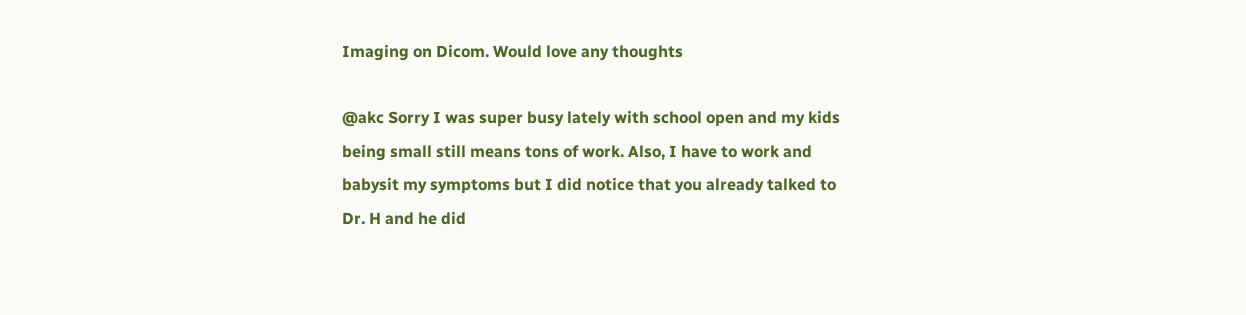Imaging on Dicom. Would love any thoughts

@akc Sorry I was super busy lately with school open and my kids being small still means tons of work. Also, I have to work and babysit my symptoms but I did notice that you already talked to Dr. H and he did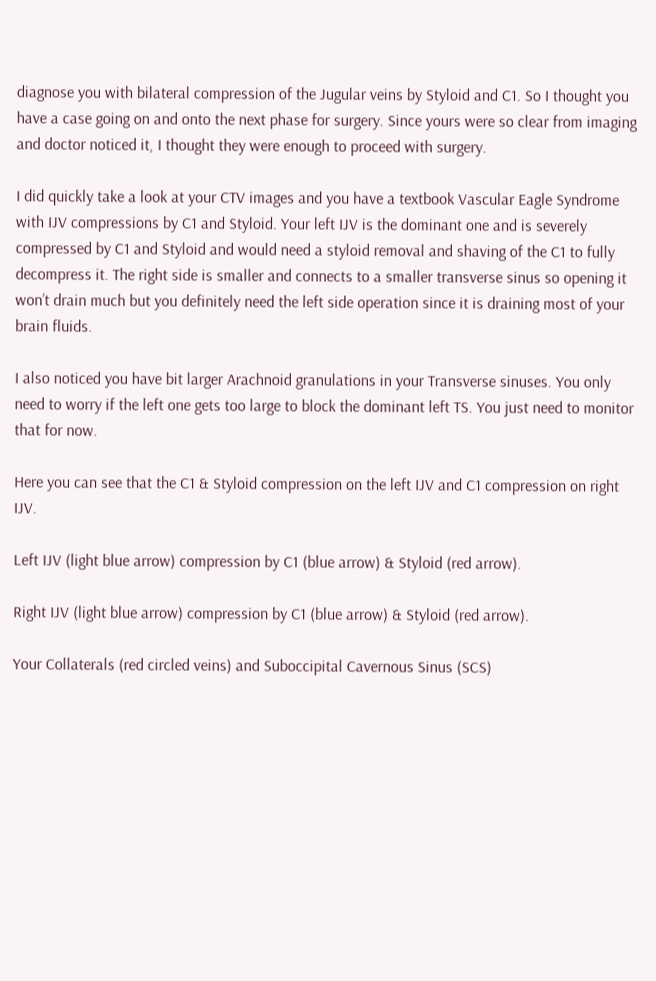diagnose you with bilateral compression of the Jugular veins by Styloid and C1. So I thought you have a case going on and onto the next phase for surgery. Since yours were so clear from imaging and doctor noticed it, I thought they were enough to proceed with surgery.

I did quickly take a look at your CTV images and you have a textbook Vascular Eagle Syndrome with IJV compressions by C1 and Styloid. Your left IJV is the dominant one and is severely compressed by C1 and Styloid and would need a styloid removal and shaving of the C1 to fully decompress it. The right side is smaller and connects to a smaller transverse sinus so opening it won’t drain much but you definitely need the left side operation since it is draining most of your brain fluids.

I also noticed you have bit larger Arachnoid granulations in your Transverse sinuses. You only need to worry if the left one gets too large to block the dominant left TS. You just need to monitor that for now.

Here you can see that the C1 & Styloid compression on the left IJV and C1 compression on right IJV.

Left IJV (light blue arrow) compression by C1 (blue arrow) & Styloid (red arrow).

Right IJV (light blue arrow) compression by C1 (blue arrow) & Styloid (red arrow).

Your Collaterals (red circled veins) and Suboccipital Cavernous Sinus (SCS)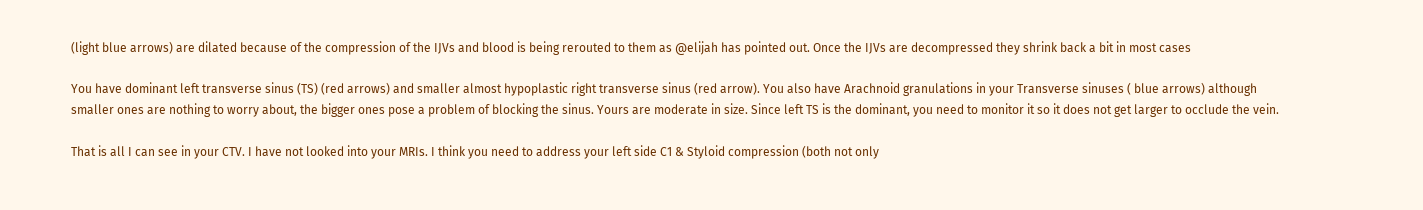(light blue arrows) are dilated because of the compression of the IJVs and blood is being rerouted to them as @elijah has pointed out. Once the IJVs are decompressed they shrink back a bit in most cases

You have dominant left transverse sinus (TS) (red arrows) and smaller almost hypoplastic right transverse sinus (red arrow). You also have Arachnoid granulations in your Transverse sinuses ( blue arrows) although smaller ones are nothing to worry about, the bigger ones pose a problem of blocking the sinus. Yours are moderate in size. Since left TS is the dominant, you need to monitor it so it does not get larger to occlude the vein.

That is all I can see in your CTV. I have not looked into your MRIs. I think you need to address your left side C1 & Styloid compression (both not only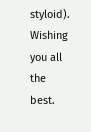styloid). Wishing you all the best.